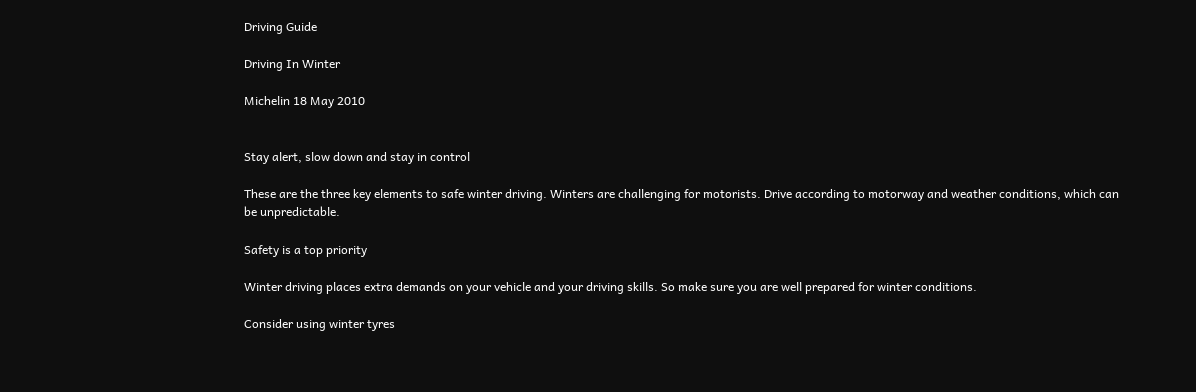Driving Guide

Driving In Winter

Michelin 18 May 2010


Stay alert, slow down and stay in control

These are the three key elements to safe winter driving. Winters are challenging for motorists. Drive according to motorway and weather conditions, which can be unpredictable.

Safety is a top priority

Winter driving places extra demands on your vehicle and your driving skills. So make sure you are well prepared for winter conditions.

Consider using winter tyres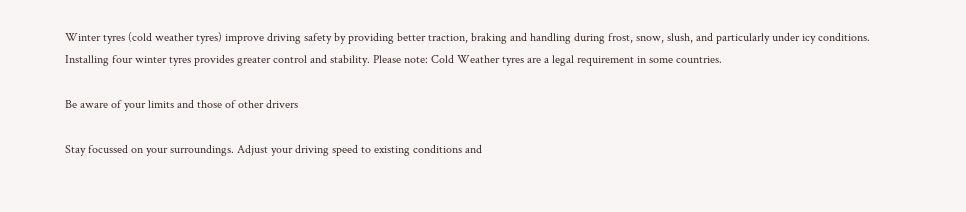Winter tyres (cold weather tyres) improve driving safety by providing better traction, braking and handling during frost, snow, slush, and particularly under icy conditions. Installing four winter tyres provides greater control and stability. Please note: Cold Weather tyres are a legal requirement in some countries.

Be aware of your limits and those of other drivers

Stay focussed on your surroundings. Adjust your driving speed to existing conditions and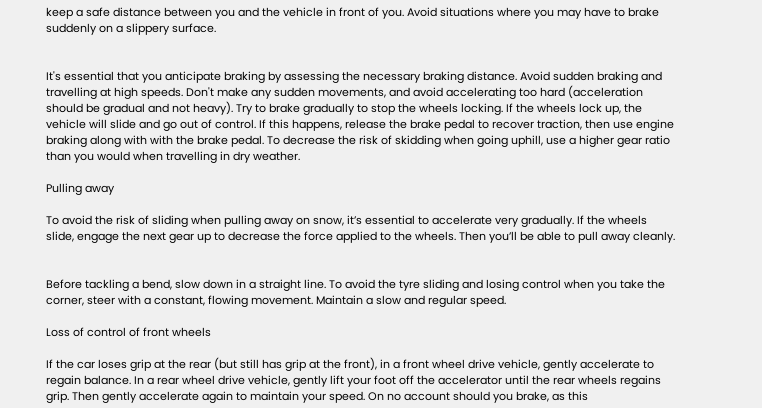keep a safe distance between you and the vehicle in front of you. Avoid situations where you may have to brake suddenly on a slippery surface.


It's essential that you anticipate braking by assessing the necessary braking distance. Avoid sudden braking and travelling at high speeds. Don't make any sudden movements, and avoid accelerating too hard (acceleration should be gradual and not heavy). Try to brake gradually to stop the wheels locking. If the wheels lock up, the vehicle will slide and go out of control. If this happens, release the brake pedal to recover traction, then use engine braking along with with the brake pedal. To decrease the risk of skidding when going uphill, use a higher gear ratio than you would when travelling in dry weather.

Pulling away

To avoid the risk of sliding when pulling away on snow, it’s essential to accelerate very gradually. If the wheels slide, engage the next gear up to decrease the force applied to the wheels. Then you’ll be able to pull away cleanly.


Before tackling a bend, slow down in a straight line. To avoid the tyre sliding and losing control when you take the corner, steer with a constant, flowing movement. Maintain a slow and regular speed.

Loss of control of front wheels

If the car loses grip at the rear (but still has grip at the front), in a front wheel drive vehicle, gently accelerate to regain balance. In a rear wheel drive vehicle, gently lift your foot off the accelerator until the rear wheels regains grip. Then gently accelerate again to maintain your speed. On no account should you brake, as this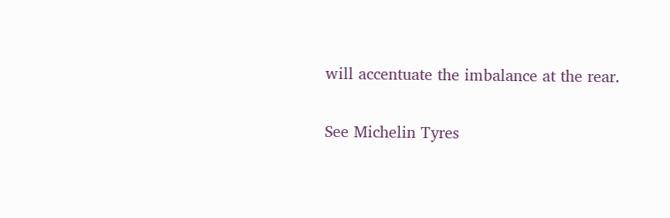will accentuate the imbalance at the rear.

See Michelin Tyres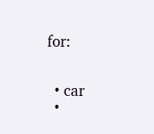for:


  • car
  •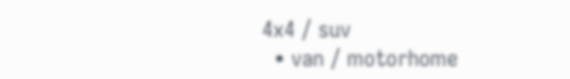4x4 / suv
  • van / motorhome